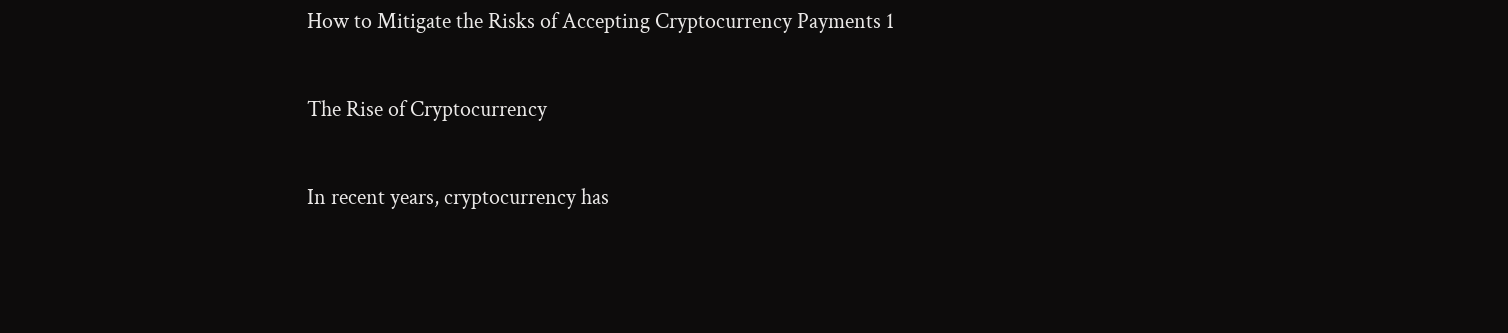How to Mitigate the Risks of Accepting Cryptocurrency Payments 1

The Rise of Cryptocurrency

In recent years, cryptocurrency has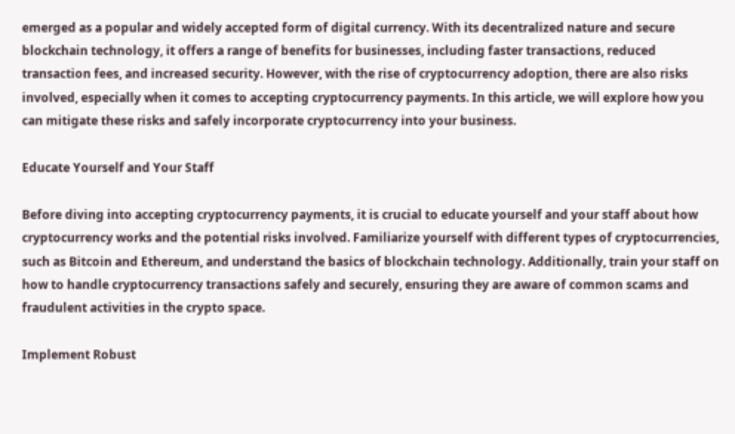emerged as a popular and widely accepted form of digital currency. With its decentralized nature and secure blockchain technology, it offers a range of benefits for businesses, including faster transactions, reduced transaction fees, and increased security. However, with the rise of cryptocurrency adoption, there are also risks involved, especially when it comes to accepting cryptocurrency payments. In this article, we will explore how you can mitigate these risks and safely incorporate cryptocurrency into your business.

Educate Yourself and Your Staff

Before diving into accepting cryptocurrency payments, it is crucial to educate yourself and your staff about how cryptocurrency works and the potential risks involved. Familiarize yourself with different types of cryptocurrencies, such as Bitcoin and Ethereum, and understand the basics of blockchain technology. Additionally, train your staff on how to handle cryptocurrency transactions safely and securely, ensuring they are aware of common scams and fraudulent activities in the crypto space.

Implement Robust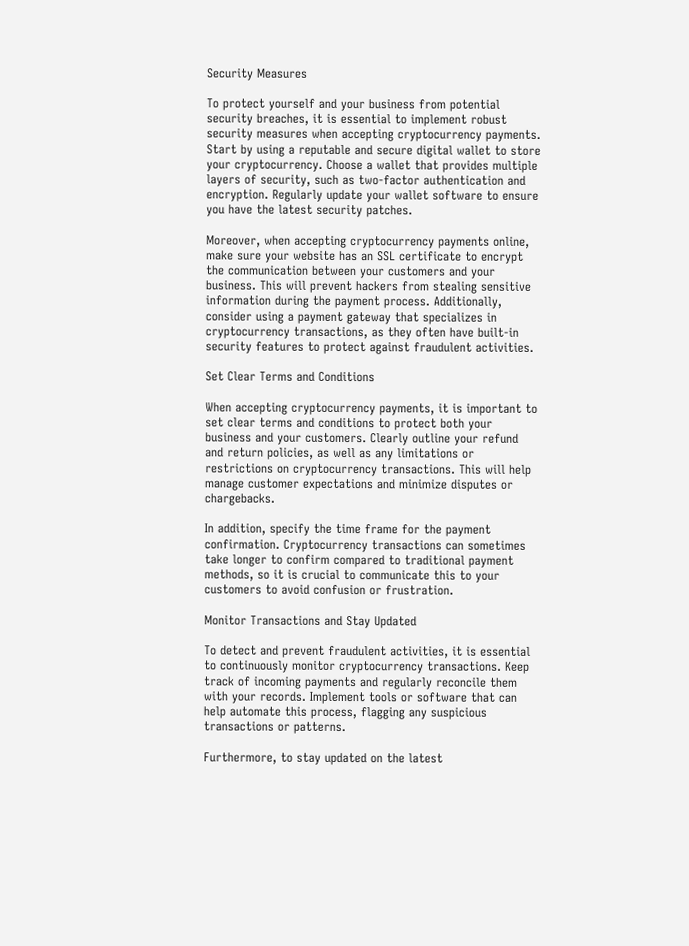Security Measures

To protect yourself and your business from potential security breaches, it is essential to implement robust security measures when accepting cryptocurrency payments. Start by using a reputable and secure digital wallet to store your cryptocurrency. Choose a wallet that provides multiple layers of security, such as two-factor authentication and encryption. Regularly update your wallet software to ensure you have the latest security patches.

Moreover, when accepting cryptocurrency payments online, make sure your website has an SSL certificate to encrypt the communication between your customers and your business. This will prevent hackers from stealing sensitive information during the payment process. Additionally, consider using a payment gateway that specializes in cryptocurrency transactions, as they often have built-in security features to protect against fraudulent activities.

Set Clear Terms and Conditions

When accepting cryptocurrency payments, it is important to set clear terms and conditions to protect both your business and your customers. Clearly outline your refund and return policies, as well as any limitations or restrictions on cryptocurrency transactions. This will help manage customer expectations and minimize disputes or chargebacks.

In addition, specify the time frame for the payment confirmation. Cryptocurrency transactions can sometimes take longer to confirm compared to traditional payment methods, so it is crucial to communicate this to your customers to avoid confusion or frustration.

Monitor Transactions and Stay Updated

To detect and prevent fraudulent activities, it is essential to continuously monitor cryptocurrency transactions. Keep track of incoming payments and regularly reconcile them with your records. Implement tools or software that can help automate this process, flagging any suspicious transactions or patterns.

Furthermore, to stay updated on the latest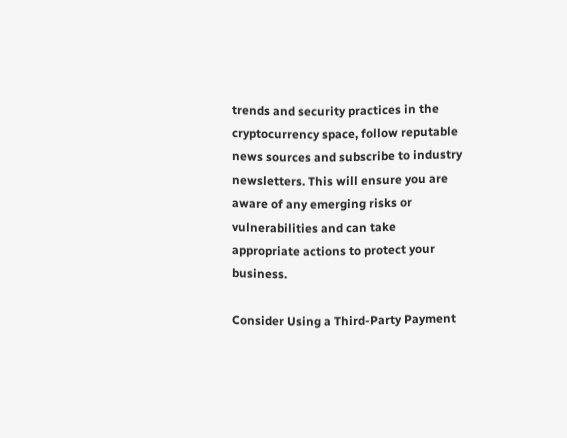trends and security practices in the cryptocurrency space, follow reputable news sources and subscribe to industry newsletters. This will ensure you are aware of any emerging risks or vulnerabilities and can take appropriate actions to protect your business.

Consider Using a Third-Party Payment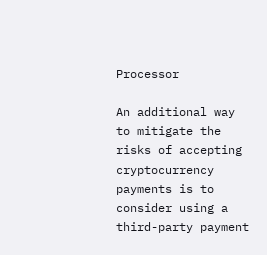Processor

An additional way to mitigate the risks of accepting cryptocurrency payments is to consider using a third-party payment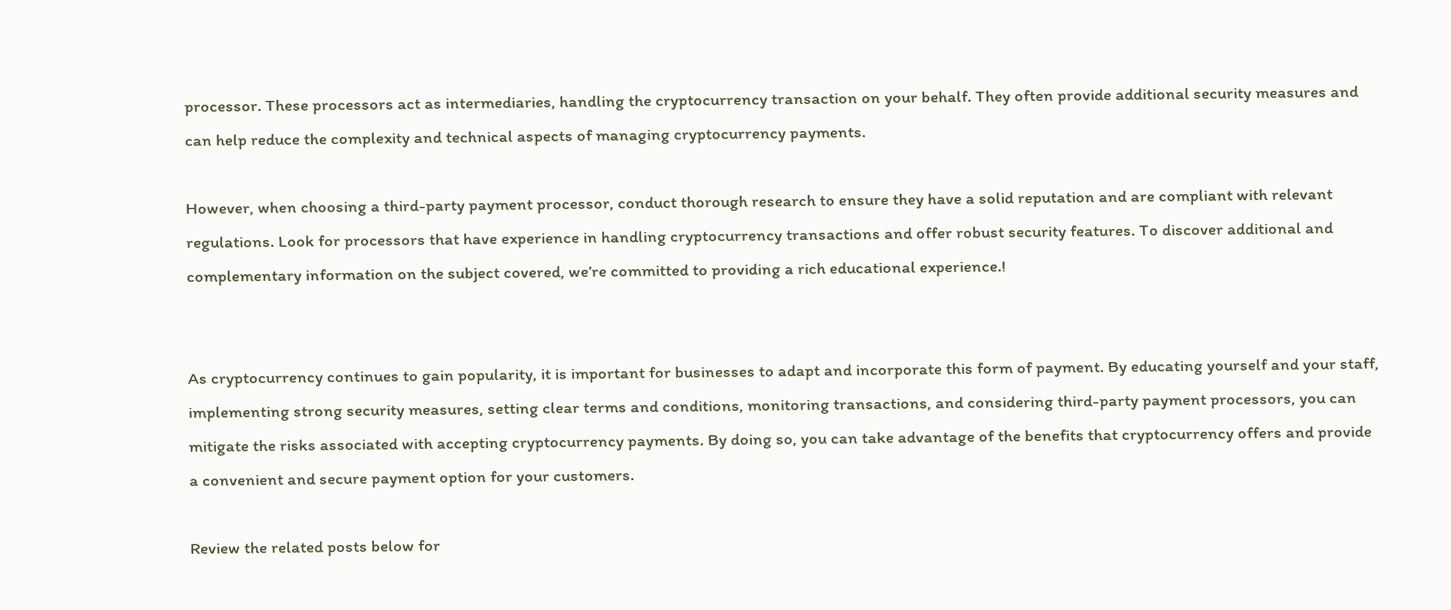processor. These processors act as intermediaries, handling the cryptocurrency transaction on your behalf. They often provide additional security measures and can help reduce the complexity and technical aspects of managing cryptocurrency payments.

However, when choosing a third-party payment processor, conduct thorough research to ensure they have a solid reputation and are compliant with relevant regulations. Look for processors that have experience in handling cryptocurrency transactions and offer robust security features. To discover additional and complementary information on the subject covered, we’re committed to providing a rich educational experience.!


As cryptocurrency continues to gain popularity, it is important for businesses to adapt and incorporate this form of payment. By educating yourself and your staff, implementing strong security measures, setting clear terms and conditions, monitoring transactions, and considering third-party payment processors, you can mitigate the risks associated with accepting cryptocurrency payments. By doing so, you can take advantage of the benefits that cryptocurrency offers and provide a convenient and secure payment option for your customers.

Review the related posts below for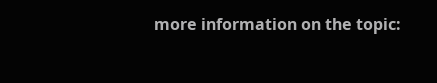more information on the topic: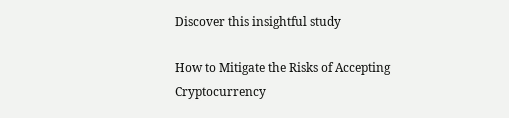Discover this insightful study

How to Mitigate the Risks of Accepting Cryptocurrency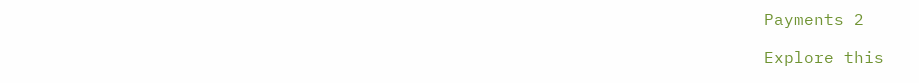Payments 2

Explore this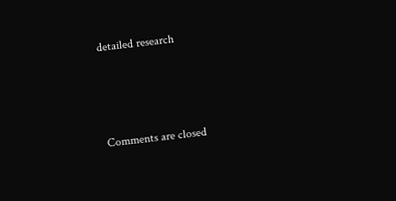detailed research



Comments are closed